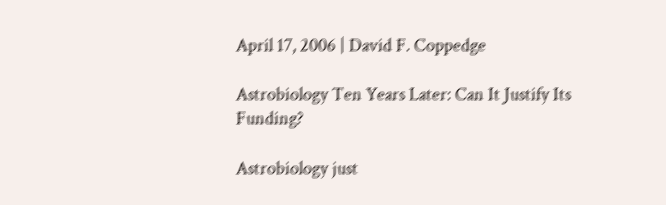April 17, 2006 | David F. Coppedge

Astrobiology Ten Years Later: Can It Justify Its Funding?

Astrobiology just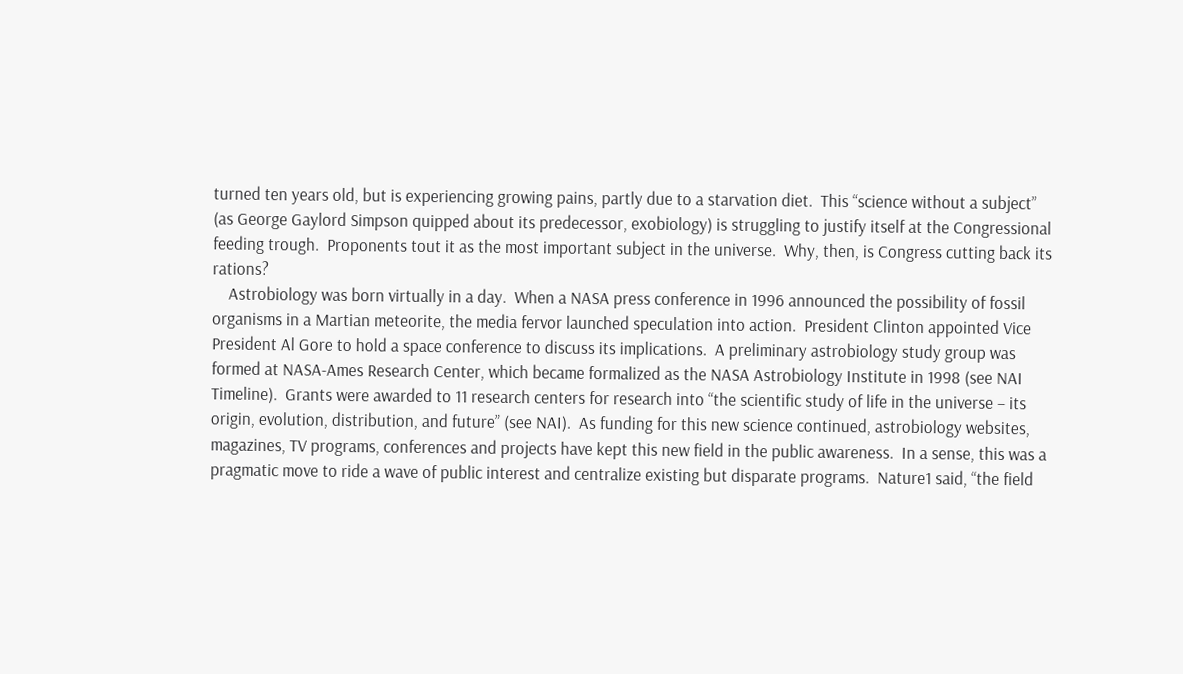turned ten years old, but is experiencing growing pains, partly due to a starvation diet.  This “science without a subject” (as George Gaylord Simpson quipped about its predecessor, exobiology) is struggling to justify itself at the Congressional feeding trough.  Proponents tout it as the most important subject in the universe.  Why, then, is Congress cutting back its rations?
    Astrobiology was born virtually in a day.  When a NASA press conference in 1996 announced the possibility of fossil organisms in a Martian meteorite, the media fervor launched speculation into action.  President Clinton appointed Vice President Al Gore to hold a space conference to discuss its implications.  A preliminary astrobiology study group was formed at NASA-Ames Research Center, which became formalized as the NASA Astrobiology Institute in 1998 (see NAI Timeline).  Grants were awarded to 11 research centers for research into “the scientific study of life in the universe – its origin, evolution, distribution, and future” (see NAI).  As funding for this new science continued, astrobiology websites, magazines, TV programs, conferences and projects have kept this new field in the public awareness.  In a sense, this was a pragmatic move to ride a wave of public interest and centralize existing but disparate programs.  Nature1 said, “the field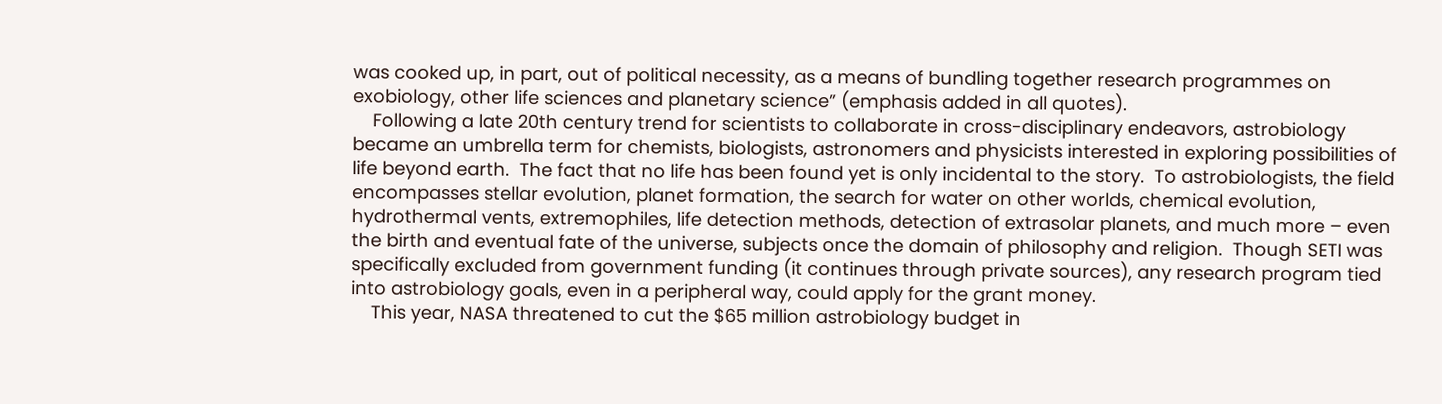was cooked up, in part, out of political necessity, as a means of bundling together research programmes on exobiology, other life sciences and planetary science” (emphasis added in all quotes).
    Following a late 20th century trend for scientists to collaborate in cross-disciplinary endeavors, astrobiology became an umbrella term for chemists, biologists, astronomers and physicists interested in exploring possibilities of life beyond earth.  The fact that no life has been found yet is only incidental to the story.  To astrobiologists, the field encompasses stellar evolution, planet formation, the search for water on other worlds, chemical evolution, hydrothermal vents, extremophiles, life detection methods, detection of extrasolar planets, and much more – even the birth and eventual fate of the universe, subjects once the domain of philosophy and religion.  Though SETI was specifically excluded from government funding (it continues through private sources), any research program tied into astrobiology goals, even in a peripheral way, could apply for the grant money.
    This year, NASA threatened to cut the $65 million astrobiology budget in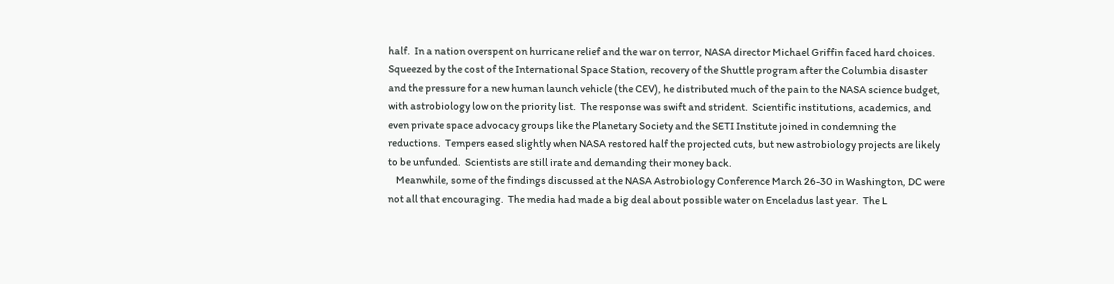half.  In a nation overspent on hurricane relief and the war on terror, NASA director Michael Griffin faced hard choices.  Squeezed by the cost of the International Space Station, recovery of the Shuttle program after the Columbia disaster and the pressure for a new human launch vehicle (the CEV), he distributed much of the pain to the NASA science budget, with astrobiology low on the priority list.  The response was swift and strident.  Scientific institutions, academics, and even private space advocacy groups like the Planetary Society and the SETI Institute joined in condemning the reductions.  Tempers eased slightly when NASA restored half the projected cuts, but new astrobiology projects are likely to be unfunded.  Scientists are still irate and demanding their money back.
    Meanwhile, some of the findings discussed at the NASA Astrobiology Conference March 26-30 in Washington, DC were not all that encouraging.  The media had made a big deal about possible water on Enceladus last year.  The L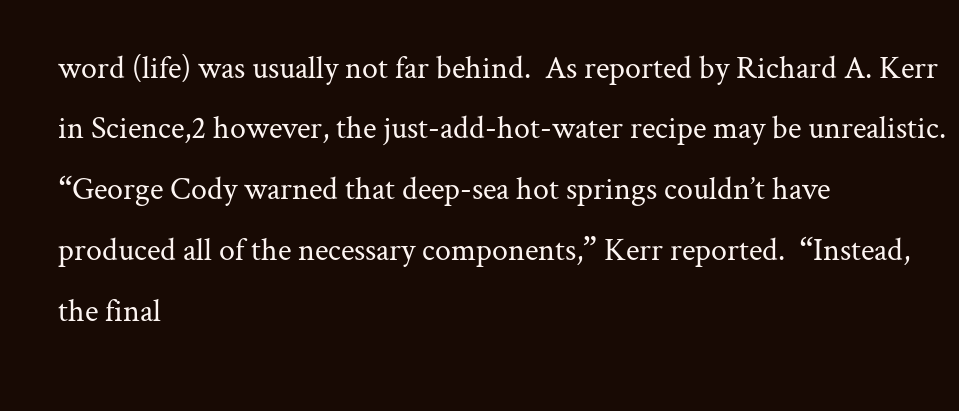word (life) was usually not far behind.  As reported by Richard A. Kerr in Science,2 however, the just-add-hot-water recipe may be unrealistic.  “George Cody warned that deep-sea hot springs couldn’t have produced all of the necessary components,” Kerr reported.  “Instead, the final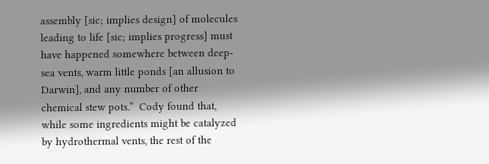assembly [sic; implies design] of molecules leading to life [sic; implies progress] must have happened somewhere between deep-sea vents, warm little ponds [an allusion to Darwin], and any number of other chemical stew pots.”  Cody found that, while some ingredients might be catalyzed by hydrothermal vents, the rest of the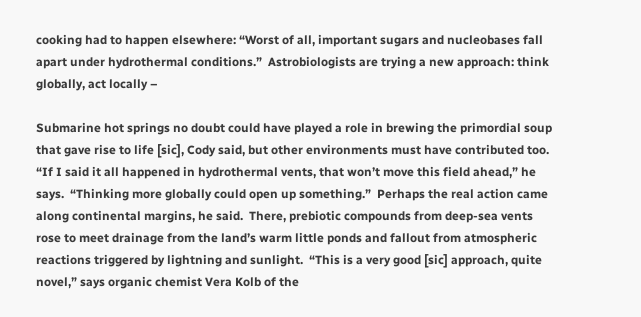cooking had to happen elsewhere: “Worst of all, important sugars and nucleobases fall apart under hydrothermal conditions.”  Astrobiologists are trying a new approach: think globally, act locally –

Submarine hot springs no doubt could have played a role in brewing the primordial soup that gave rise to life [sic], Cody said, but other environments must have contributed too.  “If I said it all happened in hydrothermal vents, that won’t move this field ahead,” he says.  “Thinking more globally could open up something.”  Perhaps the real action came along continental margins, he said.  There, prebiotic compounds from deep-sea vents rose to meet drainage from the land’s warm little ponds and fallout from atmospheric reactions triggered by lightning and sunlight.  “This is a very good [sic] approach, quite novel,” says organic chemist Vera Kolb of the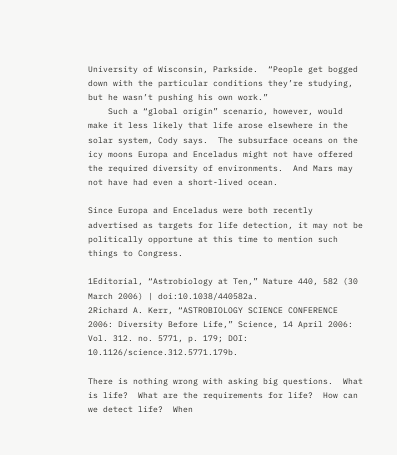University of Wisconsin, Parkside.  “People get bogged down with the particular conditions they’re studying, but he wasn’t pushing his own work.”
    Such a “global origin” scenario, however, would make it less likely that life arose elsewhere in the solar system, Cody says.  The subsurface oceans on the icy moons Europa and Enceladus might not have offered the required diversity of environments.  And Mars may not have had even a short-lived ocean.

Since Europa and Enceladus were both recently advertised as targets for life detection, it may not be politically opportune at this time to mention such things to Congress.

1Editorial, “Astrobiology at Ten,” Nature 440, 582 (30 March 2006) | doi:10.1038/440582a.
2Richard A. Kerr, “ASTROBIOLOGY SCIENCE CONFERENCE 2006: Diversity Before Life,” Science, 14 April 2006: Vol. 312. no. 5771, p. 179; DOI: 10.1126/science.312.5771.179b.

There is nothing wrong with asking big questions.  What is life?  What are the requirements for life?  How can we detect life?  When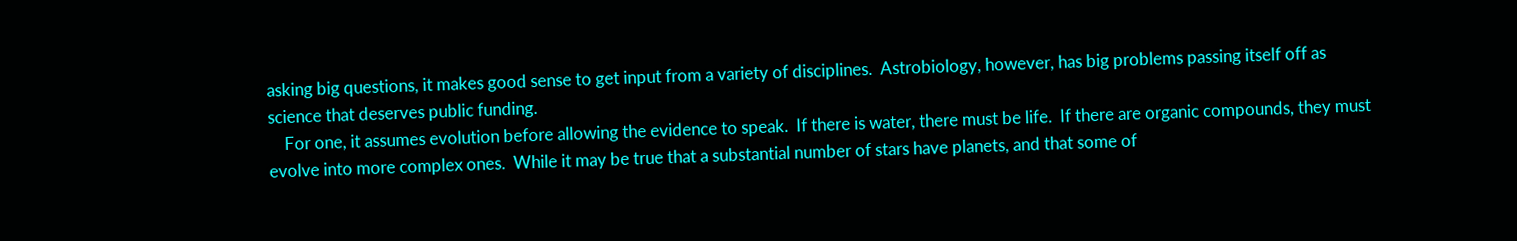asking big questions, it makes good sense to get input from a variety of disciplines.  Astrobiology, however, has big problems passing itself off as science that deserves public funding.
    For one, it assumes evolution before allowing the evidence to speak.  If there is water, there must be life.  If there are organic compounds, they must evolve into more complex ones.  While it may be true that a substantial number of stars have planets, and that some of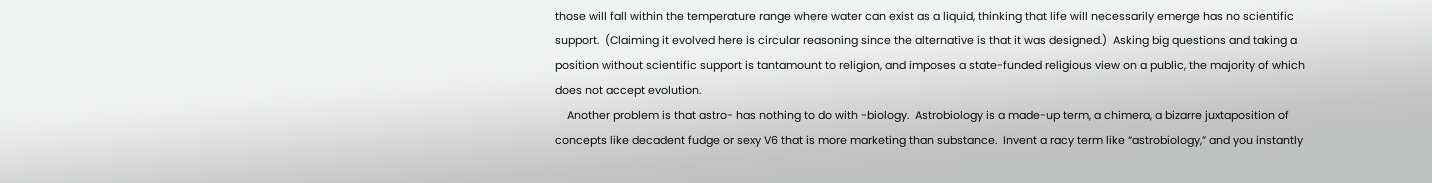those will fall within the temperature range where water can exist as a liquid, thinking that life will necessarily emerge has no scientific support.  (Claiming it evolved here is circular reasoning since the alternative is that it was designed.)  Asking big questions and taking a position without scientific support is tantamount to religion, and imposes a state-funded religious view on a public, the majority of which does not accept evolution.
    Another problem is that astro- has nothing to do with -biology.  Astrobiology is a made-up term, a chimera, a bizarre juxtaposition of concepts like decadent fudge or sexy V6 that is more marketing than substance.  Invent a racy term like “astrobiology,” and you instantly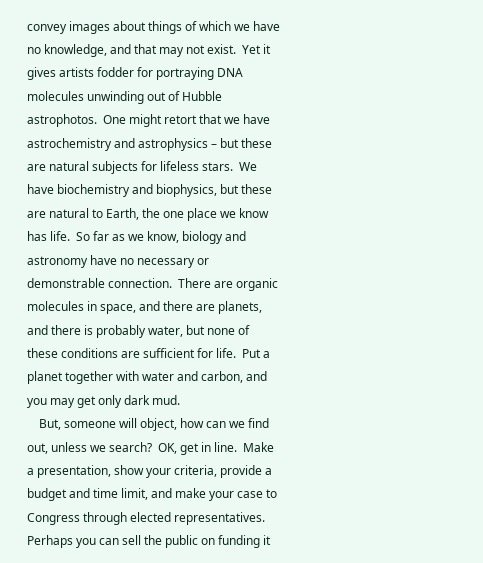convey images about things of which we have no knowledge, and that may not exist.  Yet it gives artists fodder for portraying DNA molecules unwinding out of Hubble astrophotos.  One might retort that we have astrochemistry and astrophysics – but these are natural subjects for lifeless stars.  We have biochemistry and biophysics, but these are natural to Earth, the one place we know has life.  So far as we know, biology and astronomy have no necessary or demonstrable connection.  There are organic molecules in space, and there are planets, and there is probably water, but none of these conditions are sufficient for life.  Put a planet together with water and carbon, and you may get only dark mud.
    But, someone will object, how can we find out, unless we search?  OK, get in line.  Make a presentation, show your criteria, provide a budget and time limit, and make your case to Congress through elected representatives.  Perhaps you can sell the public on funding it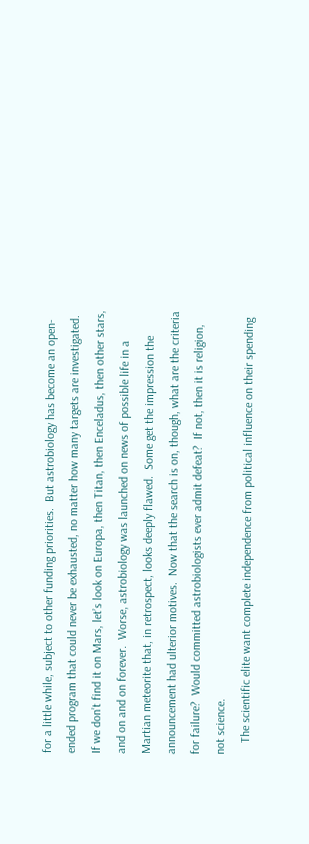for a little while, subject to other funding priorities.  But astrobiology has become an open-ended program that could never be exhausted, no matter how many targets are investigated.  If we don’t find it on Mars, let’s look on Europa, then Titan, then Enceladus, then other stars, and on and on forever.  Worse, astrobiology was launched on news of possible life in a Martian meteorite that, in retrospect, looks deeply flawed.  Some get the impression the announcement had ulterior motives.  Now that the search is on, though, what are the criteria for failure?  Would committed astrobiologists ever admit defeat?  If not, then it is religion, not science.
    The scientific elite want complete independence from political influence on their spending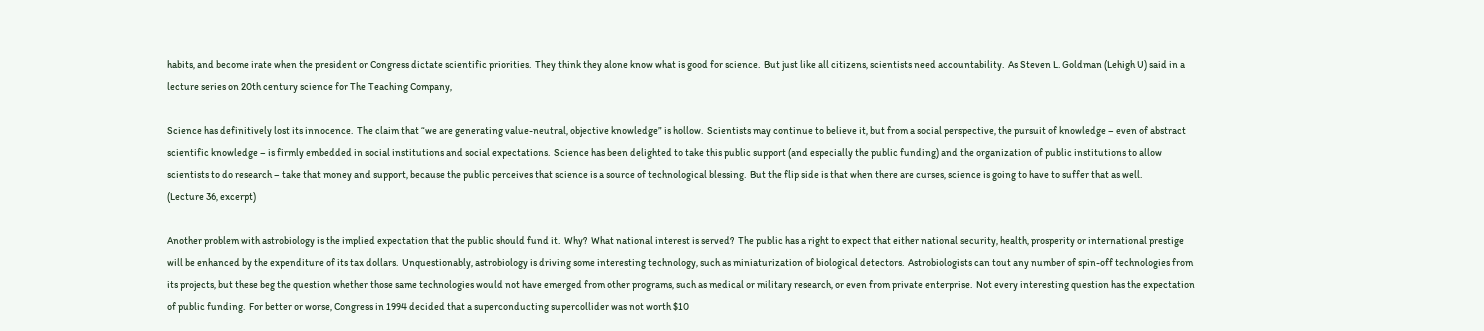habits, and become irate when the president or Congress dictate scientific priorities.  They think they alone know what is good for science.  But just like all citizens, scientists need accountability.  As Steven L. Goldman (Lehigh U) said in a lecture series on 20th century science for The Teaching Company,

Science has definitively lost its innocence.  The claim that “we are generating value-neutral, objective knowledge” is hollow.  Scientists may continue to believe it, but from a social perspective, the pursuit of knowledge – even of abstract scientific knowledge – is firmly embedded in social institutions and social expectations.  Science has been delighted to take this public support (and especially the public funding) and the organization of public institutions to allow scientists to do research – take that money and support, because the public perceives that science is a source of technological blessing.  But the flip side is that when there are curses, science is going to have to suffer that as well.
(Lecture 36, excerpt)

Another problem with astrobiology is the implied expectation that the public should fund it.  Why?  What national interest is served?  The public has a right to expect that either national security, health, prosperity or international prestige will be enhanced by the expenditure of its tax dollars.  Unquestionably, astrobiology is driving some interesting technology, such as miniaturization of biological detectors.  Astrobiologists can tout any number of spin-off technologies from its projects, but these beg the question whether those same technologies would not have emerged from other programs, such as medical or military research, or even from private enterprise.  Not every interesting question has the expectation of public funding.  For better or worse, Congress in 1994 decided that a superconducting supercollider was not worth $10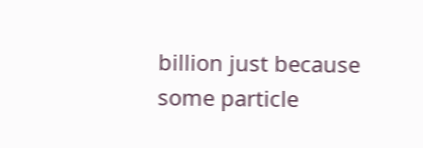billion just because some particle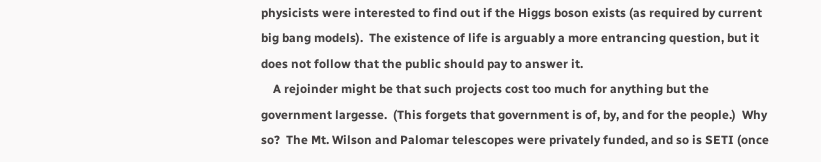physicists were interested to find out if the Higgs boson exists (as required by current big bang models).  The existence of life is arguably a more entrancing question, but it does not follow that the public should pay to answer it.
    A rejoinder might be that such projects cost too much for anything but the government largesse.  (This forgets that government is of, by, and for the people.)  Why so?  The Mt. Wilson and Palomar telescopes were privately funded, and so is SETI (once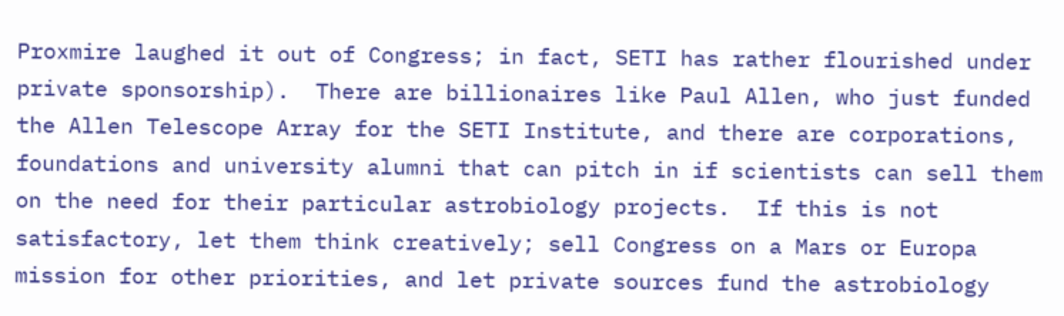Proxmire laughed it out of Congress; in fact, SETI has rather flourished under private sponsorship).  There are billionaires like Paul Allen, who just funded the Allen Telescope Array for the SETI Institute, and there are corporations, foundations and university alumni that can pitch in if scientists can sell them on the need for their particular astrobiology projects.  If this is not satisfactory, let them think creatively; sell Congress on a Mars or Europa mission for other priorities, and let private sources fund the astrobiology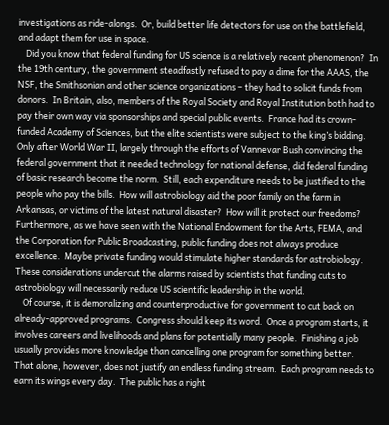investigations as ride-alongs.  Or, build better life detectors for use on the battlefield, and adapt them for use in space.
    Did you know that federal funding for US science is a relatively recent phenomenon?  In the 19th century, the government steadfastly refused to pay a dime for the AAAS, the NSF, the Smithsonian and other science organizations – they had to solicit funds from donors.  In Britain, also, members of the Royal Society and Royal Institution both had to pay their own way via sponsorships and special public events.  France had its crown-funded Academy of Sciences, but the elite scientists were subject to the king’s bidding.  Only after World War II, largely through the efforts of Vannevar Bush convincing the federal government that it needed technology for national defense, did federal funding of basic research become the norm.  Still, each expenditure needs to be justified to the people who pay the bills.  How will astrobiology aid the poor family on the farm in Arkansas, or victims of the latest natural disaster?  How will it protect our freedoms?  Furthermore, as we have seen with the National Endowment for the Arts, FEMA, and the Corporation for Public Broadcasting, public funding does not always produce excellence.  Maybe private funding would stimulate higher standards for astrobiology.  These considerations undercut the alarms raised by scientists that funding cuts to astrobiology will necessarily reduce US scientific leadership in the world.
    Of course, it is demoralizing and counterproductive for government to cut back on already-approved programs.  Congress should keep its word.  Once a program starts, it involves careers and livelihoods and plans for potentially many people.  Finishing a job usually provides more knowledge than cancelling one program for something better.  That alone, however, does not justify an endless funding stream.  Each program needs to earn its wings every day.  The public has a right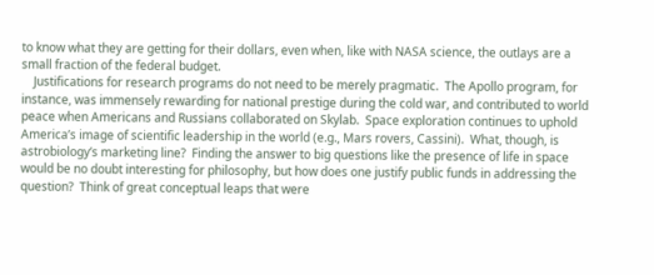to know what they are getting for their dollars, even when, like with NASA science, the outlays are a small fraction of the federal budget.
    Justifications for research programs do not need to be merely pragmatic.  The Apollo program, for instance, was immensely rewarding for national prestige during the cold war, and contributed to world peace when Americans and Russians collaborated on Skylab.  Space exploration continues to uphold America’s image of scientific leadership in the world (e.g., Mars rovers, Cassini).  What, though, is astrobiology’s marketing line?  Finding the answer to big questions like the presence of life in space would be no doubt interesting for philosophy, but how does one justify public funds in addressing the question?  Think of great conceptual leaps that were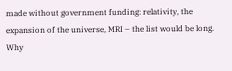made without government funding: relativity, the expansion of the universe, MRI – the list would be long.  Why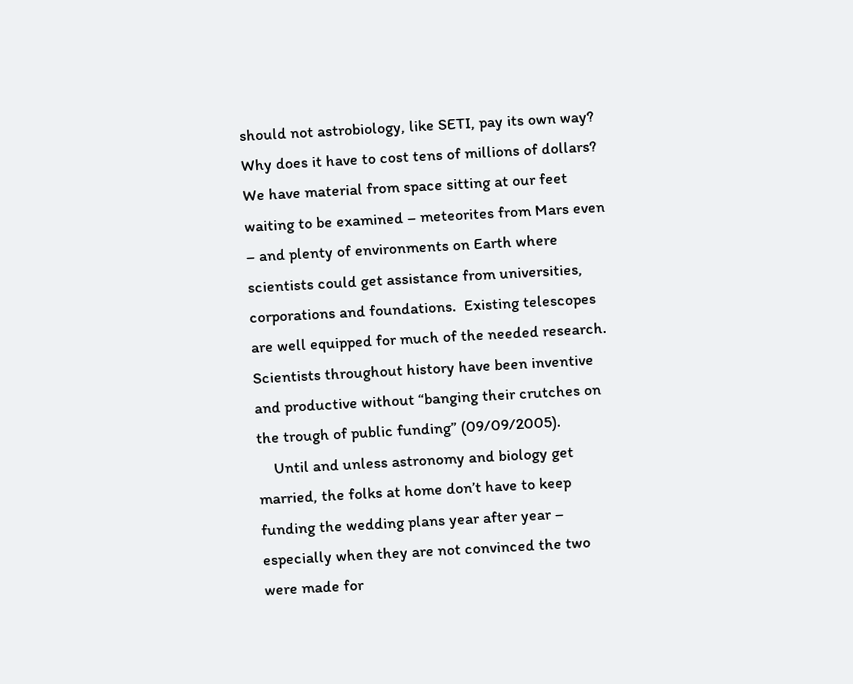should not astrobiology, like SETI, pay its own way?  Why does it have to cost tens of millions of dollars?  We have material from space sitting at our feet waiting to be examined – meteorites from Mars even – and plenty of environments on Earth where scientists could get assistance from universities, corporations and foundations.  Existing telescopes are well equipped for much of the needed research.  Scientists throughout history have been inventive and productive without “banging their crutches on the trough of public funding” (09/09/2005).
    Until and unless astronomy and biology get married, the folks at home don’t have to keep funding the wedding plans year after year – especially when they are not convinced the two were made for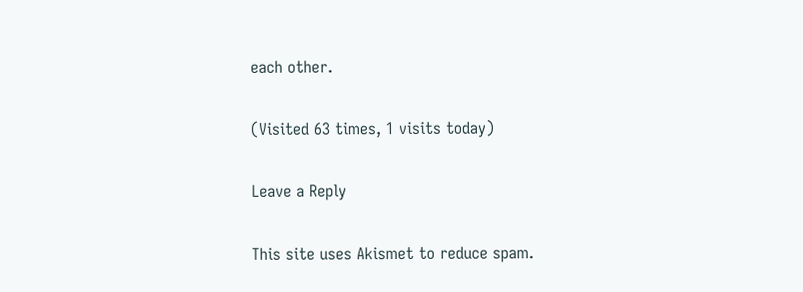each other.

(Visited 63 times, 1 visits today)

Leave a Reply

This site uses Akismet to reduce spam.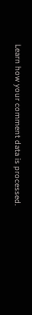Learn how your comment data is processed.